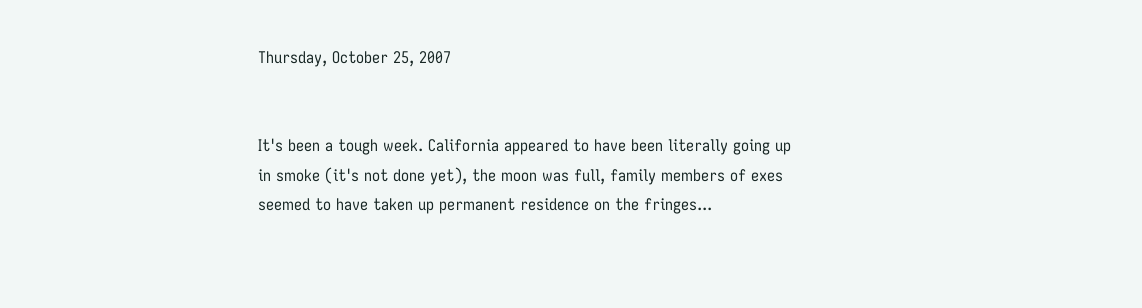Thursday, October 25, 2007


It's been a tough week. California appeared to have been literally going up in smoke (it's not done yet), the moon was full, family members of exes seemed to have taken up permanent residence on the fringes...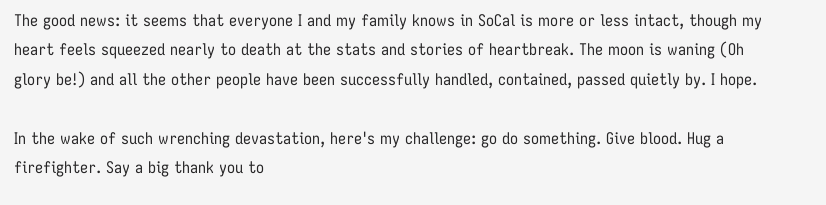The good news: it seems that everyone I and my family knows in SoCal is more or less intact, though my heart feels squeezed nearly to death at the stats and stories of heartbreak. The moon is waning (Oh glory be!) and all the other people have been successfully handled, contained, passed quietly by. I hope.

In the wake of such wrenching devastation, here's my challenge: go do something. Give blood. Hug a firefighter. Say a big thank you to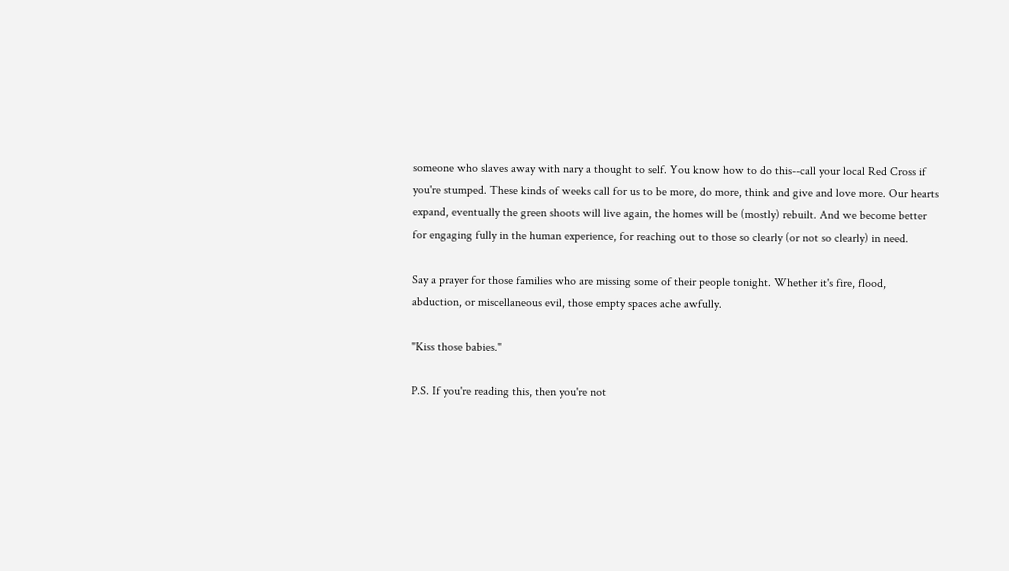someone who slaves away with nary a thought to self. You know how to do this--call your local Red Cross if you're stumped. These kinds of weeks call for us to be more, do more, think and give and love more. Our hearts expand, eventually the green shoots will live again, the homes will be (mostly) rebuilt. And we become better for engaging fully in the human experience, for reaching out to those so clearly (or not so clearly) in need.

Say a prayer for those families who are missing some of their people tonight. Whether it's fire, flood, abduction, or miscellaneous evil, those empty spaces ache awfully.

"Kiss those babies."

P.S. If you're reading this, then you're not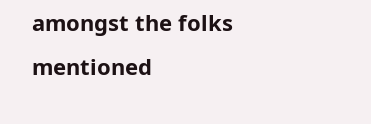amongst the folks mentioned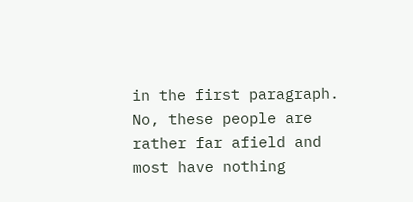in the first paragraph. No, these people are rather far afield and most have nothing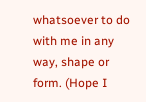whatsoever to do with me in any way, shape or form. (Hope I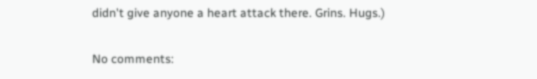didn't give anyone a heart attack there. Grins. Hugs.)

No comments: